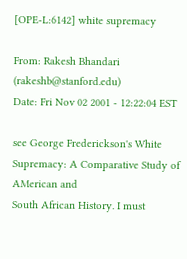[OPE-L:6142] white supremacy

From: Rakesh Bhandari (rakeshb@stanford.edu)
Date: Fri Nov 02 2001 - 12:22:04 EST

see George Frederickson's White Supremacy: A Comparative Study of AMerican and
South African History. I must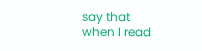say that when I read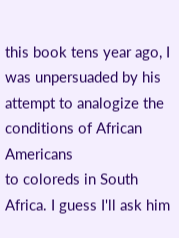this book tens year ago, I
was unpersuaded by his attempt to analogize the conditions of African Americans
to coloreds in South Africa. I guess I'll ask him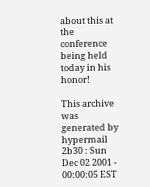about this at the conference
being held today in his honor!

This archive was generated by hypermail 2b30 : Sun Dec 02 2001 - 00:00:05 EST